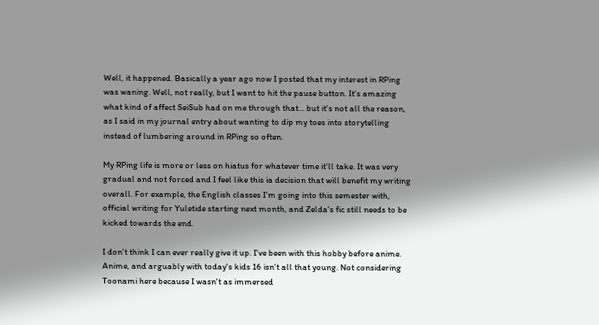Well, it happened. Basically a year ago now I posted that my interest in RPing was waning. Well, not really, but I want to hit the pause button. It's amazing what kind of affect SeiSub had on me through that... but it's not all the reason, as I said in my journal entry about wanting to dip my toes into storytelling instead of lumbering around in RPing so often.

My RPing life is more or less on hiatus for whatever time it'll take. It was very gradual and not forced and I feel like this ia decision that will benefit my writing overall. For example, the English classes I'm going into this semester with, official writing for Yuletide starting next month, and Zelda's fic still needs to be kicked towards the end.

I don't think I can ever really give it up. I've been with this hobby before anime. Anime, and arguably with today's kids 16 isn't all that young. Not considering Toonami here because I wasn't as immersed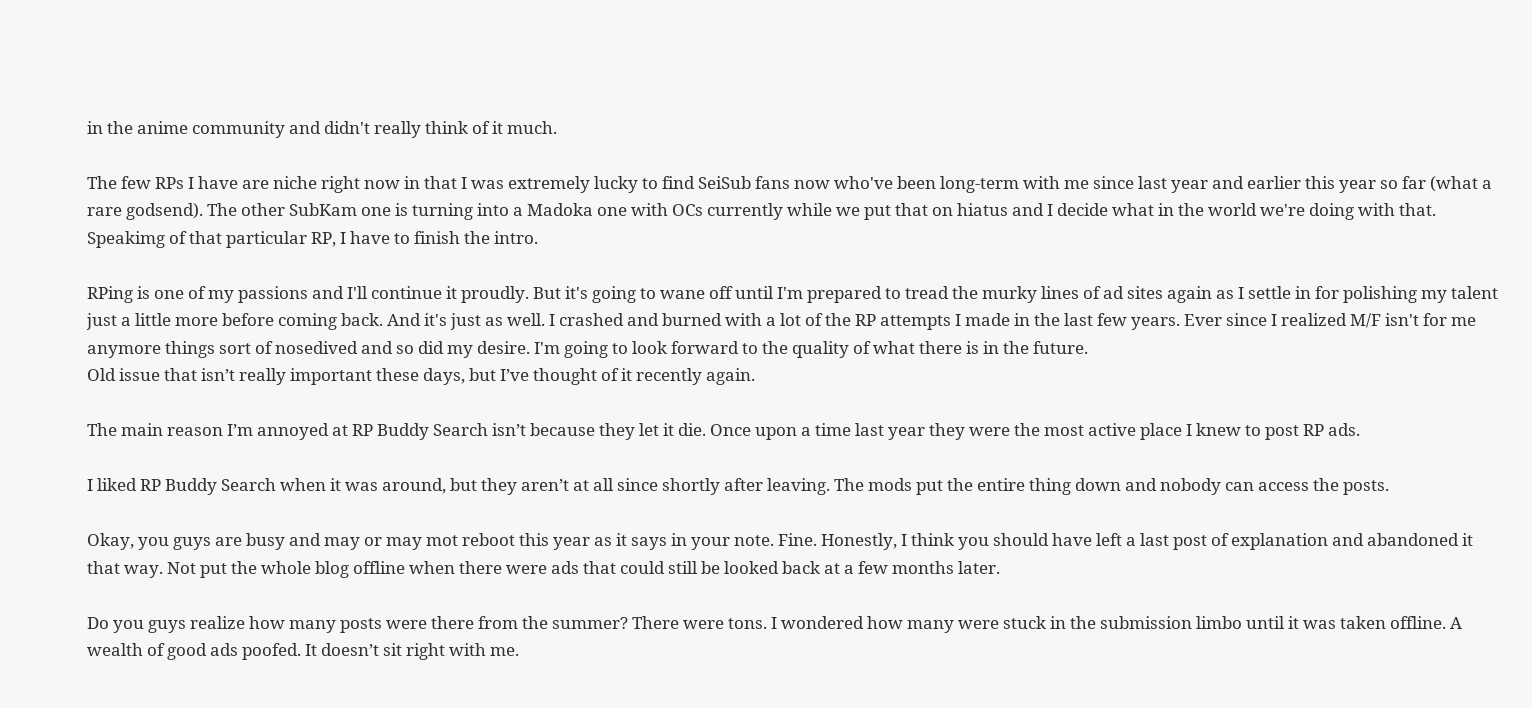in the anime community and didn't really think of it much.

The few RPs I have are niche right now in that I was extremely lucky to find SeiSub fans now who've been long-term with me since last year and earlier this year so far (what a rare godsend). The other SubKam one is turning into a Madoka one with OCs currently while we put that on hiatus and I decide what in the world we're doing with that. Speakimg of that particular RP, I have to finish the intro.

RPing is one of my passions and I'll continue it proudly. But it's going to wane off until I'm prepared to tread the murky lines of ad sites again as I settle in for polishing my talent just a little more before coming back. And it's just as well. I crashed and burned with a lot of the RP attempts I made in the last few years. Ever since I realized M/F isn't for me anymore things sort of nosedived and so did my desire. I'm going to look forward to the quality of what there is in the future.
Old issue that isn’t really important these days, but I’ve thought of it recently again.

The main reason I’m annoyed at RP Buddy Search isn’t because they let it die. Once upon a time last year they were the most active place I knew to post RP ads.

I liked RP Buddy Search when it was around, but they aren’t at all since shortly after leaving. The mods put the entire thing down and nobody can access the posts.

Okay, you guys are busy and may or may mot reboot this year as it says in your note. Fine. Honestly, I think you should have left a last post of explanation and abandoned it that way. Not put the whole blog offline when there were ads that could still be looked back at a few months later.

Do you guys realize how many posts were there from the summer? There were tons. I wondered how many were stuck in the submission limbo until it was taken offline. A wealth of good ads poofed. It doesn’t sit right with me.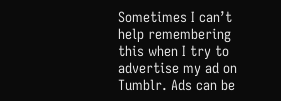Sometimes I can’t help remembering this when I try to advertise my ad on Tumblr. Ads can be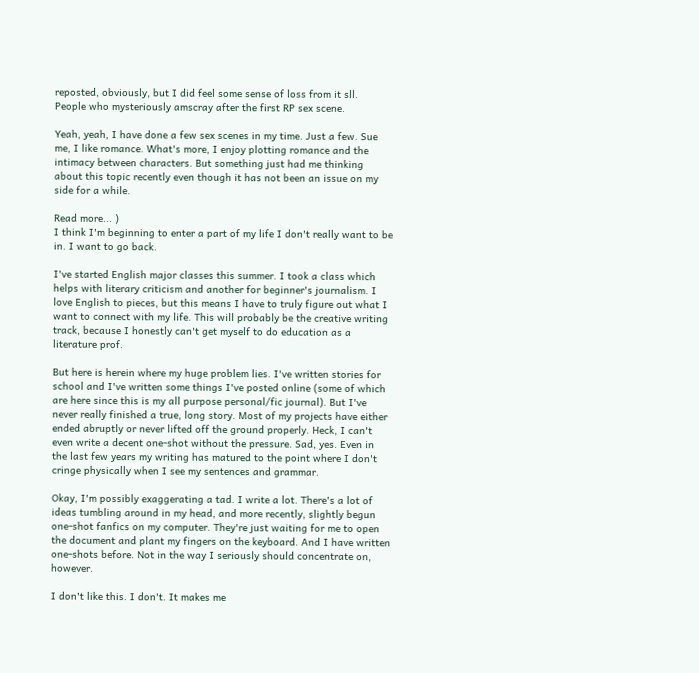reposted, obviously, but I did feel some sense of loss from it sll.
People who mysteriously amscray after the first RP sex scene.

Yeah, yeah, I have done a few sex scenes in my time. Just a few. Sue me, I like romance. What's more, I enjoy plotting romance and the intimacy between characters. But something just had me thinking about this topic recently even though it has not been an issue on my side for a while.

Read more... )
I think I'm beginning to enter a part of my life I don't really want to be in. I want to go back.

I've started English major classes this summer. I took a class which helps with literary criticism and another for beginner's journalism. I love English to pieces, but this means I have to truly figure out what I want to connect with my life. This will probably be the creative writing track, because I honestly can't get myself to do education as a literature prof.

But here is herein where my huge problem lies. I've written stories for school and I've written some things I've posted online (some of which are here since this is my all purpose personal/fic journal). But I've never really finished a true, long story. Most of my projects have either ended abruptly or never lifted off the ground properly. Heck, I can't even write a decent one-shot without the pressure. Sad, yes. Even in the last few years my writing has matured to the point where I don't cringe physically when I see my sentences and grammar.

Okay, I'm possibly exaggerating a tad. I write a lot. There's a lot of ideas tumbling around in my head, and more recently, slightly begun one-shot fanfics on my computer. They're just waiting for me to open the document and plant my fingers on the keyboard. And I have written one-shots before. Not in the way I seriously should concentrate on, however.

I don't like this. I don't. It makes me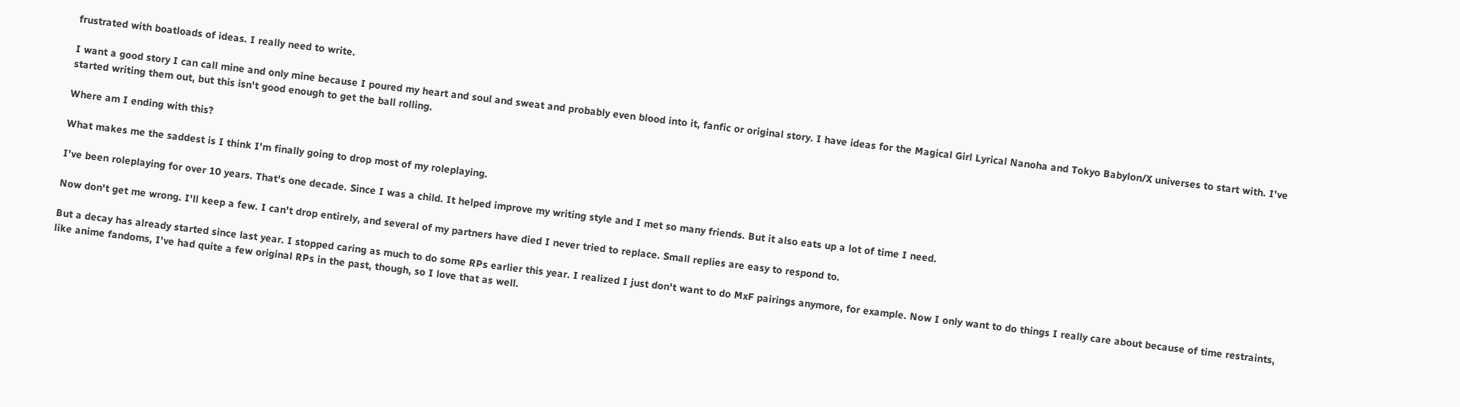frustrated with boatloads of ideas. I really need to write.

I want a good story I can call mine and only mine because I poured my heart and soul and sweat and probably even blood into it, fanfic or original story. I have ideas for the Magical Girl Lyrical Nanoha and Tokyo Babylon/X universes to start with. I've started writing them out, but this isn't good enough to get the ball rolling.

Where am I ending with this?

What makes me the saddest is I think I'm finally going to drop most of my roleplaying.

I've been roleplaying for over 10 years. That's one decade. Since I was a child. It helped improve my writing style and I met so many friends. But it also eats up a lot of time I need.

Now don't get me wrong. I'll keep a few. I can't drop entirely, and several of my partners have died I never tried to replace. Small replies are easy to respond to.

But a decay has already started since last year. I stopped caring as much to do some RPs earlier this year. I realized I just don't want to do MxF pairings anymore, for example. Now I only want to do things I really care about because of time restraints, like anime fandoms, I've had quite a few original RPs in the past, though, so I love that as well.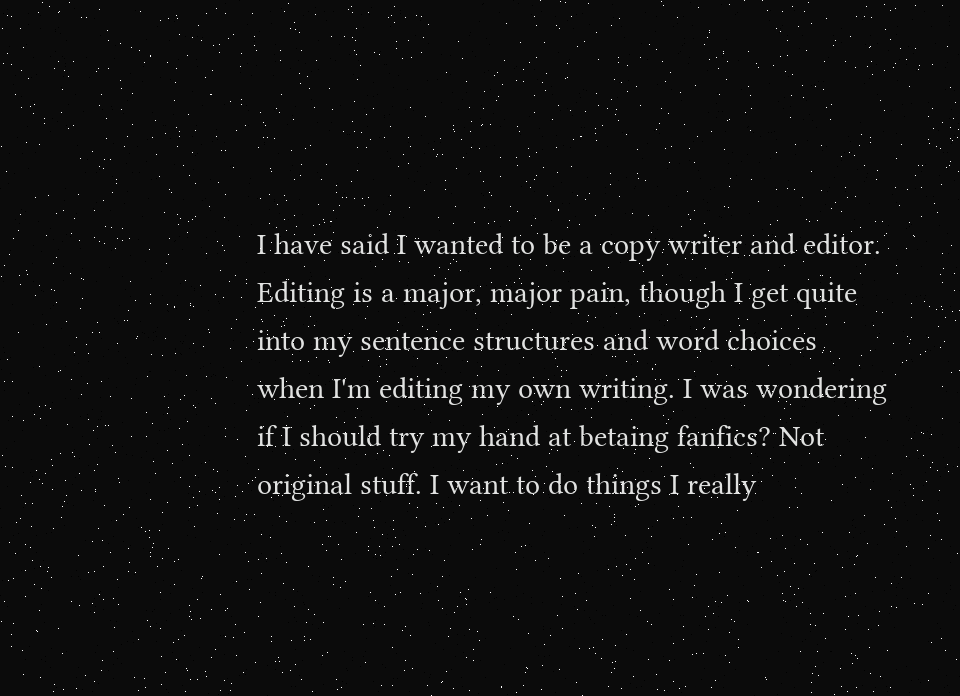I have said I wanted to be a copy writer and editor. Editing is a major, major pain, though I get quite into my sentence structures and word choices when I'm editing my own writing. I was wondering if I should try my hand at betaing fanfics? Not original stuff. I want to do things I really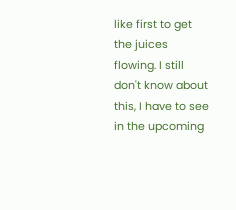like first to get the juices flowing. I still don't know about this, I have to see in the upcoming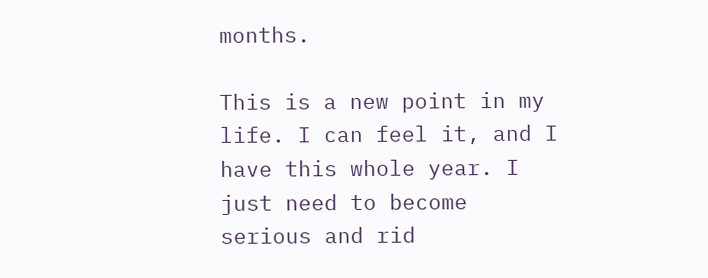months.

This is a new point in my life. I can feel it, and I have this whole year. I just need to become serious and rid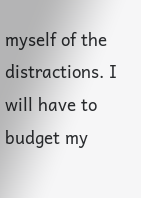myself of the distractions. I will have to budget my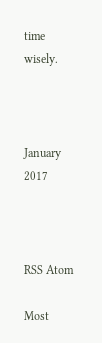time wisely.



January 2017



RSS Atom

Most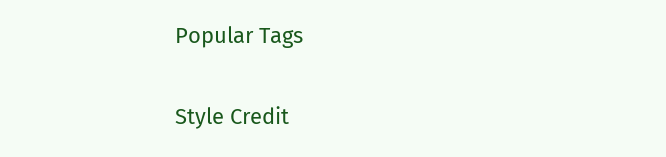Popular Tags

Style Credit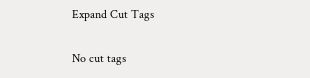Expand Cut Tags

No cut tags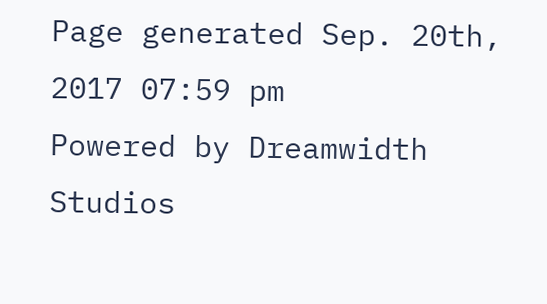Page generated Sep. 20th, 2017 07:59 pm
Powered by Dreamwidth Studios